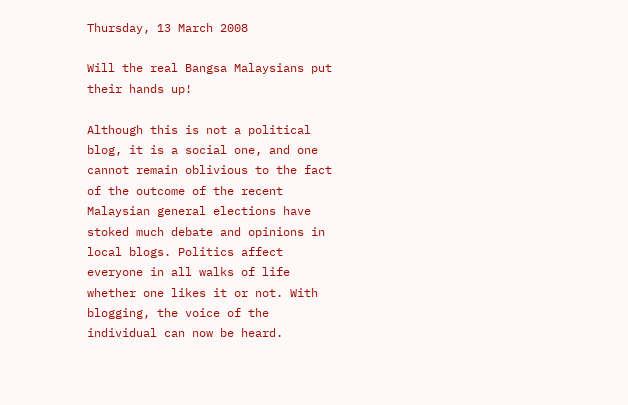Thursday, 13 March 2008

Will the real Bangsa Malaysians put their hands up!

Although this is not a political blog, it is a social one, and one cannot remain oblivious to the fact of the outcome of the recent Malaysian general elections have stoked much debate and opinions in local blogs. Politics affect everyone in all walks of life whether one likes it or not. With blogging, the voice of the individual can now be heard.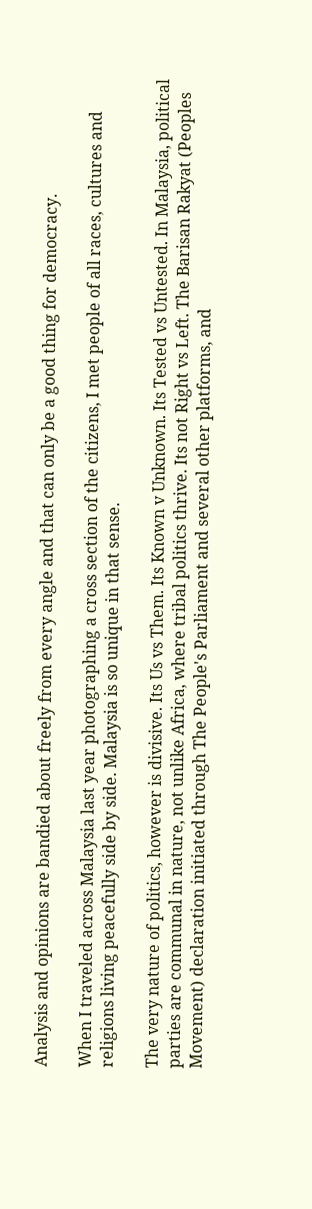Analysis and opinions are bandied about freely from every angle and that can only be a good thing for democracy.

When I traveled across Malaysia last year photographing a cross section of the citizens, I met people of all races, cultures and religions living peacefully side by side. Malaysia is so unique in that sense.

The very nature of politics, however is divisive. Its Us vs Them. Its Known v Unknown. Its Tested vs Untested. In Malaysia, political parties are communal in nature, not unlike Africa, where tribal politics thrive. Its not Right vs Left. The Barisan Rakyat (Peoples Movement) declaration initiated through The People's Parliament and several other platforms, and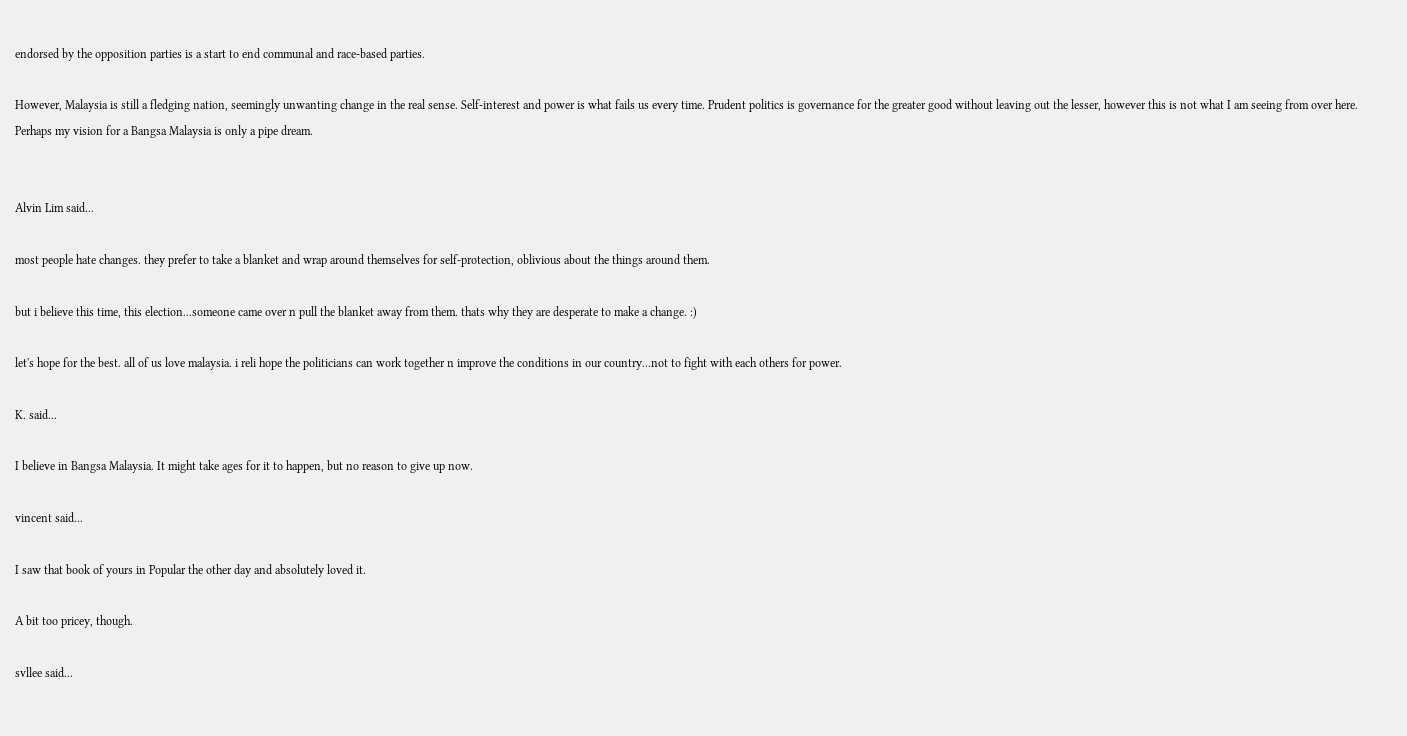endorsed by the opposition parties is a start to end communal and race-based parties.

However, Malaysia is still a fledging nation, seemingly unwanting change in the real sense. Self-interest and power is what fails us every time. Prudent politics is governance for the greater good without leaving out the lesser, however this is not what I am seeing from over here. Perhaps my vision for a Bangsa Malaysia is only a pipe dream.


Alvin Lim said...

most people hate changes. they prefer to take a blanket and wrap around themselves for self-protection, oblivious about the things around them.

but i believe this time, this election...someone came over n pull the blanket away from them. thats why they are desperate to make a change. :)

let's hope for the best. all of us love malaysia. i reli hope the politicians can work together n improve the conditions in our country...not to fight with each others for power.

K. said...

I believe in Bangsa Malaysia. It might take ages for it to happen, but no reason to give up now.

vincent said...

I saw that book of yours in Popular the other day and absolutely loved it.

A bit too pricey, though.

svllee said...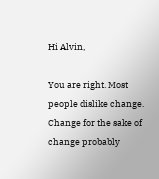Hi Alvin,

You are right. Most people dislike change. Change for the sake of change probably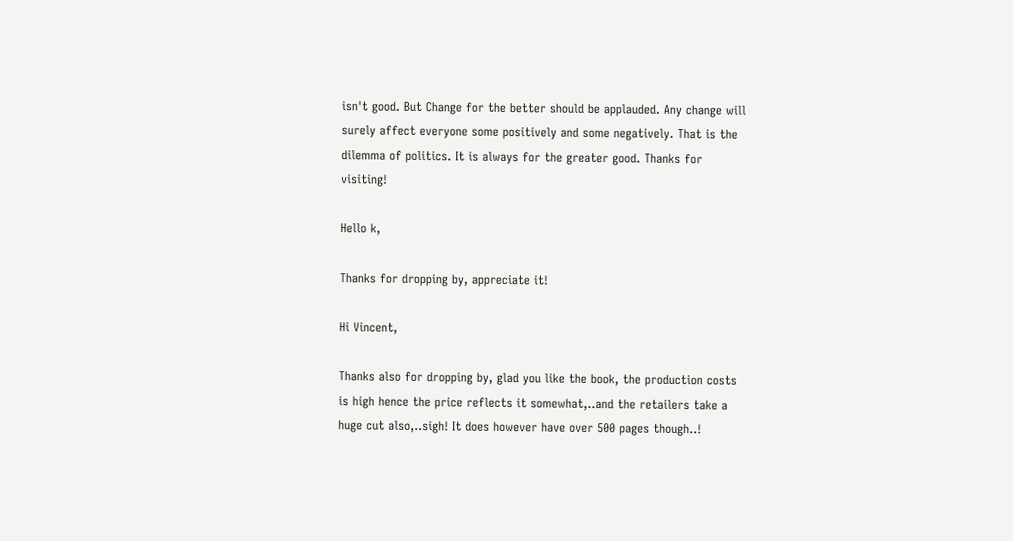isn't good. But Change for the better should be applauded. Any change will surely affect everyone some positively and some negatively. That is the dilemma of politics. It is always for the greater good. Thanks for visiting!

Hello k,

Thanks for dropping by, appreciate it!

Hi Vincent,

Thanks also for dropping by, glad you like the book, the production costs is high hence the price reflects it somewhat,..and the retailers take a huge cut also,..sigh! It does however have over 500 pages though..!